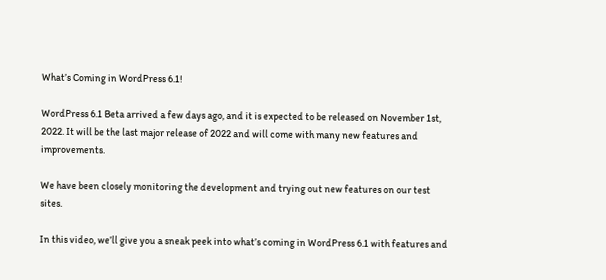What’s Coming in WordPress 6.1!

WordPress 6.1 Beta arrived a few days ago, and it is expected to be released on November 1st, 2022. It will be the last major release of 2022 and will come with many new features and improvements.

We have been closely monitoring the development and trying out new features on our test sites.

In this video, we’ll give you a sneak peek into what’s coming in WordPress 6.1 with features and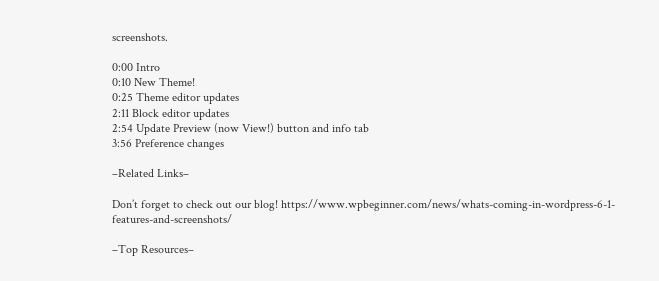screenshots.

0:00 Intro
0:10 New Theme!
0:25 Theme editor updates
2:11 Block editor updates
2:54 Update Preview (now View!) button and info tab
3:56 Preference changes

–Related Links–

Don’t forget to check out our blog! https://www.wpbeginner.com/news/whats-coming-in-wordpress-6-1-features-and-screenshots/

–Top Resources–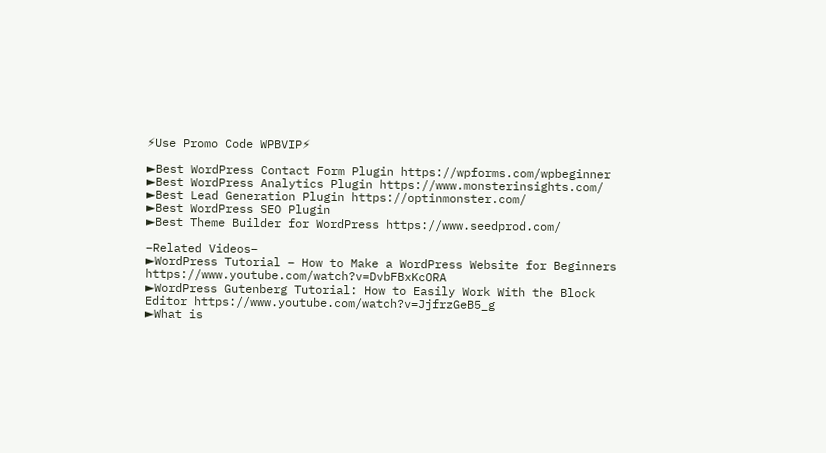⚡Use Promo Code WPBVIP⚡

►Best WordPress Contact Form Plugin https://wpforms.com/wpbeginner
►Best WordPress Analytics Plugin https://www.monsterinsights.com/
►Best Lead Generation Plugin https://optinmonster.com/
►Best WordPress SEO Plugin
►Best Theme Builder for WordPress https://www.seedprod.com/

–Related Videos–
►WordPress Tutorial – How to Make a WordPress Website for Beginners https://www.youtube.com/watch?v=DvbFBxKcORA
►WordPress Gutenberg Tutorial: How to Easily Work With the Block Editor https://www.youtube.com/watch?v=JjfrzGeB5_g
►What is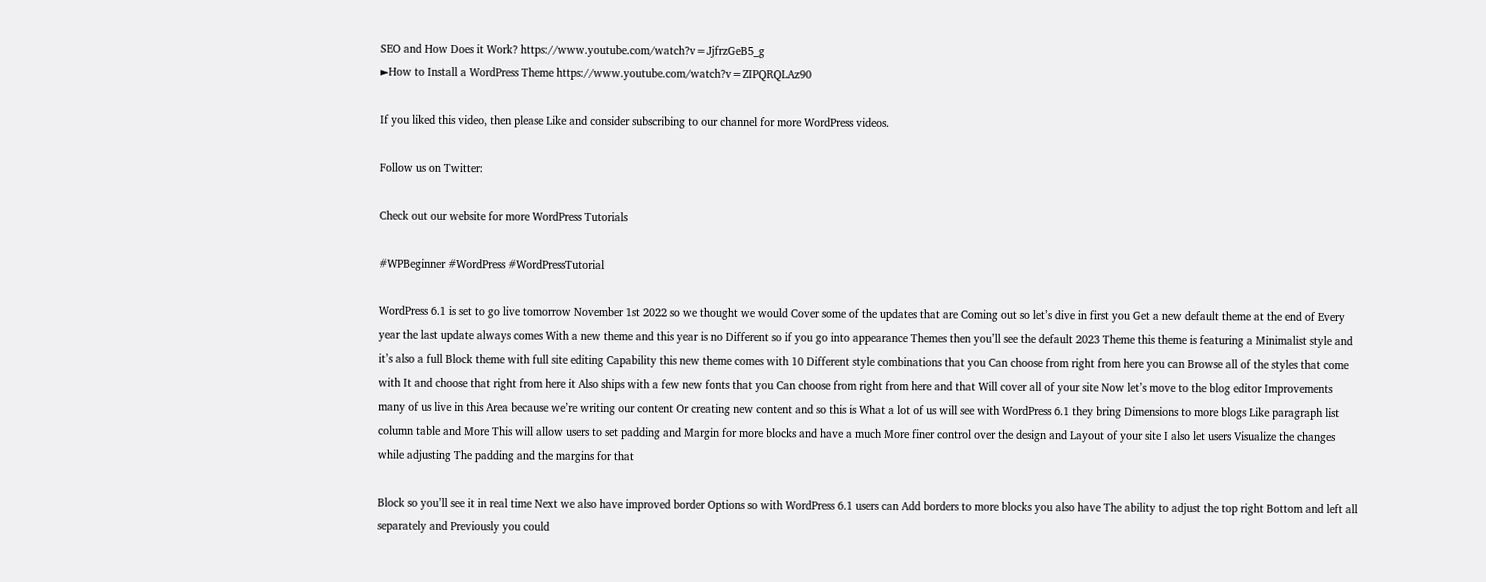SEO and How Does it Work? https://www.youtube.com/watch?v=JjfrzGeB5_g
►How to Install a WordPress Theme https://www.youtube.com/watch?v=ZIPQRQLAz90

If you liked this video, then please Like and consider subscribing to our channel for more WordPress videos.

Follow us on Twitter:

Check out our website for more WordPress Tutorials

#WPBeginner #WordPress #WordPressTutorial

WordPress 6.1 is set to go live tomorrow November 1st 2022 so we thought we would Cover some of the updates that are Coming out so let’s dive in first you Get a new default theme at the end of Every year the last update always comes With a new theme and this year is no Different so if you go into appearance Themes then you’ll see the default 2023 Theme this theme is featuring a Minimalist style and it’s also a full Block theme with full site editing Capability this new theme comes with 10 Different style combinations that you Can choose from right from here you can Browse all of the styles that come with It and choose that right from here it Also ships with a few new fonts that you Can choose from right from here and that Will cover all of your site Now let’s move to the blog editor Improvements many of us live in this Area because we’re writing our content Or creating new content and so this is What a lot of us will see with WordPress 6.1 they bring Dimensions to more blogs Like paragraph list column table and More This will allow users to set padding and Margin for more blocks and have a much More finer control over the design and Layout of your site I also let users Visualize the changes while adjusting The padding and the margins for that

Block so you’ll see it in real time Next we also have improved border Options so with WordPress 6.1 users can Add borders to more blocks you also have The ability to adjust the top right Bottom and left all separately and Previously you could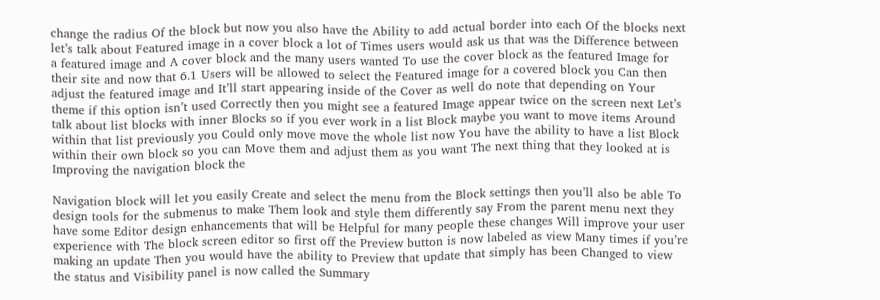change the radius Of the block but now you also have the Ability to add actual border into each Of the blocks next let’s talk about Featured image in a cover block a lot of Times users would ask us that was the Difference between a featured image and A cover block and the many users wanted To use the cover block as the featured Image for their site and now that 6.1 Users will be allowed to select the Featured image for a covered block you Can then adjust the featured image and It’ll start appearing inside of the Cover as well do note that depending on Your theme if this option isn’t used Correctly then you might see a featured Image appear twice on the screen next Let’s talk about list blocks with inner Blocks so if you ever work in a list Block maybe you want to move items Around within that list previously you Could only move move the whole list now You have the ability to have a list Block within their own block so you can Move them and adjust them as you want The next thing that they looked at is Improving the navigation block the

Navigation block will let you easily Create and select the menu from the Block settings then you’ll also be able To design tools for the submenus to make Them look and style them differently say From the parent menu next they have some Editor design enhancements that will be Helpful for many people these changes Will improve your user experience with The block screen editor so first off the Preview button is now labeled as view Many times if you’re making an update Then you would have the ability to Preview that update that simply has been Changed to view the status and Visibility panel is now called the Summary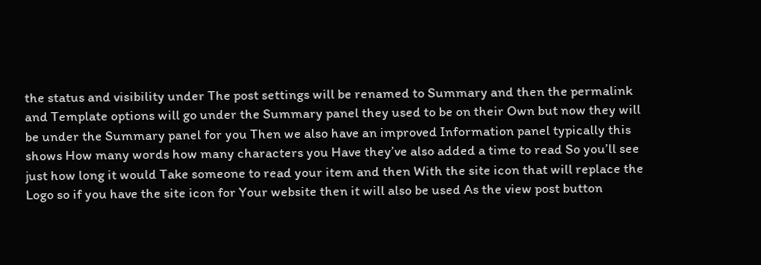the status and visibility under The post settings will be renamed to Summary and then the permalink and Template options will go under the Summary panel they used to be on their Own but now they will be under the Summary panel for you Then we also have an improved Information panel typically this shows How many words how many characters you Have they’ve also added a time to read So you’ll see just how long it would Take someone to read your item and then With the site icon that will replace the Logo so if you have the site icon for Your website then it will also be used As the view post button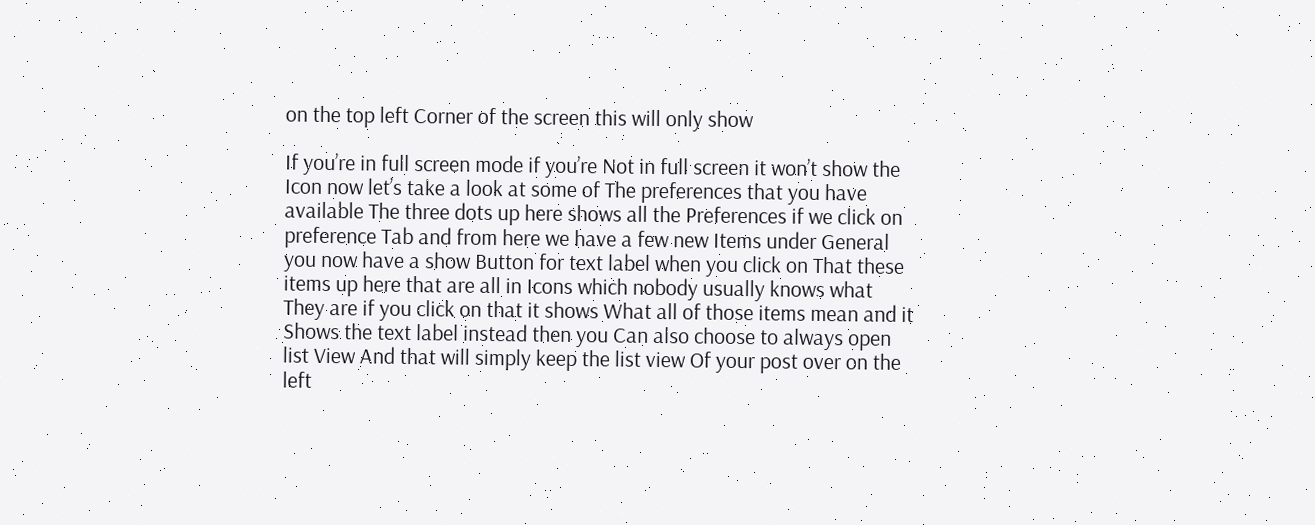on the top left Corner of the screen this will only show

If you’re in full screen mode if you’re Not in full screen it won’t show the Icon now let’s take a look at some of The preferences that you have available The three dots up here shows all the Preferences if we click on preference Tab and from here we have a few new Items under General you now have a show Button for text label when you click on That these items up here that are all in Icons which nobody usually knows what They are if you click on that it shows What all of those items mean and it Shows the text label instead then you Can also choose to always open list View And that will simply keep the list view Of your post over on the left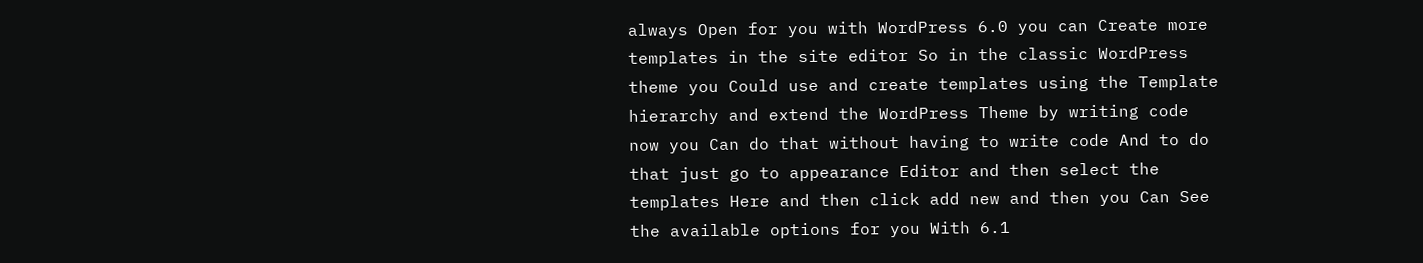always Open for you with WordPress 6.0 you can Create more templates in the site editor So in the classic WordPress theme you Could use and create templates using the Template hierarchy and extend the WordPress Theme by writing code now you Can do that without having to write code And to do that just go to appearance Editor and then select the templates Here and then click add new and then you Can See the available options for you With 6.1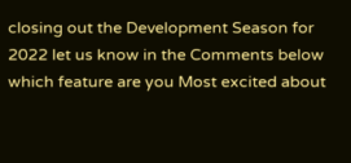closing out the Development Season for 2022 let us know in the Comments below which feature are you Most excited about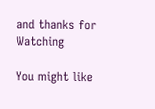and thanks for Watching

You might like